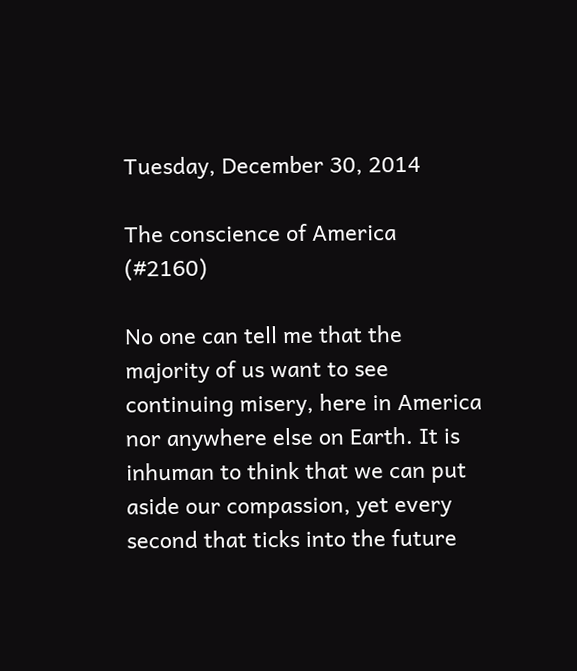Tuesday, December 30, 2014

The conscience of America (#2160)

No one can tell me that the majority of us want to see continuing misery, here in America nor anywhere else on Earth. It is inhuman to think that we can put aside our compassion, yet every second that ticks into the future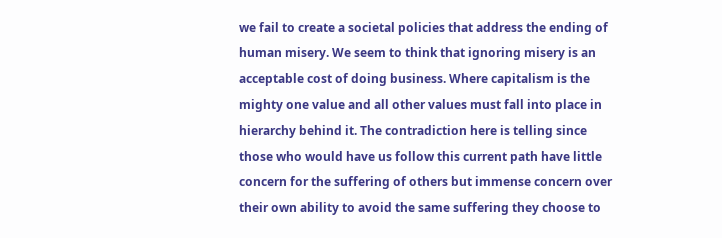we fail to create a societal policies that address the ending of human misery. We seem to think that ignoring misery is an acceptable cost of doing business. Where capitalism is the mighty one value and all other values must fall into place in hierarchy behind it. The contradiction here is telling since those who would have us follow this current path have little concern for the suffering of others but immense concern over their own ability to avoid the same suffering they choose to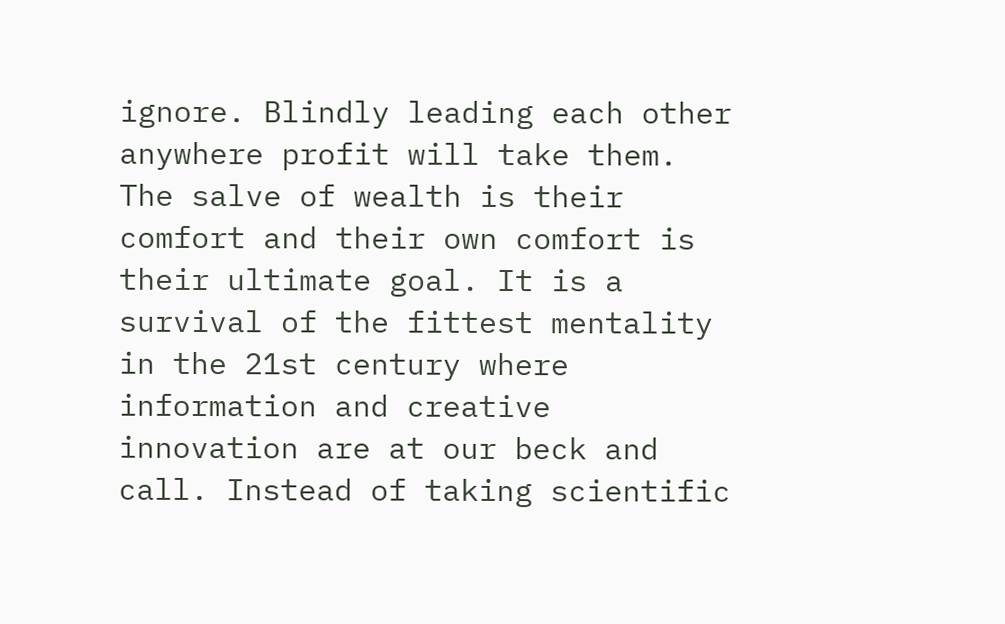ignore. Blindly leading each other anywhere profit will take them. The salve of wealth is their comfort and their own comfort is their ultimate goal. It is a survival of the fittest mentality in the 21st century where information and creative innovation are at our beck and call. Instead of taking scientific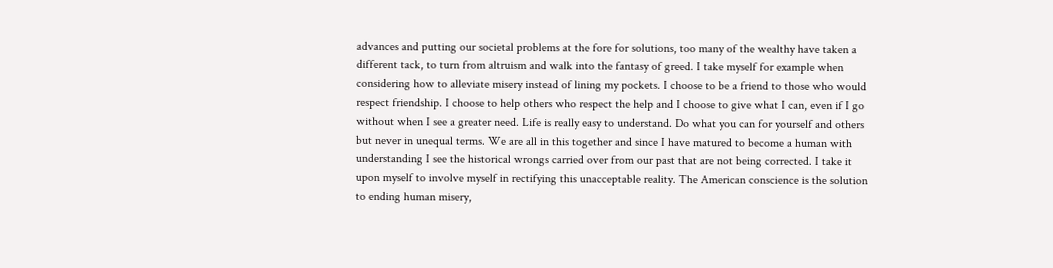advances and putting our societal problems at the fore for solutions, too many of the wealthy have taken a different tack, to turn from altruism and walk into the fantasy of greed. I take myself for example when considering how to alleviate misery instead of lining my pockets. I choose to be a friend to those who would respect friendship. I choose to help others who respect the help and I choose to give what I can, even if I go without when I see a greater need. Life is really easy to understand. Do what you can for yourself and others but never in unequal terms. We are all in this together and since I have matured to become a human with understanding I see the historical wrongs carried over from our past that are not being corrected. I take it upon myself to involve myself in rectifying this unacceptable reality. The American conscience is the solution to ending human misery,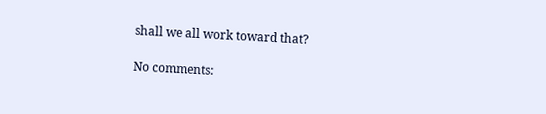shall we all work toward that?

No comments: